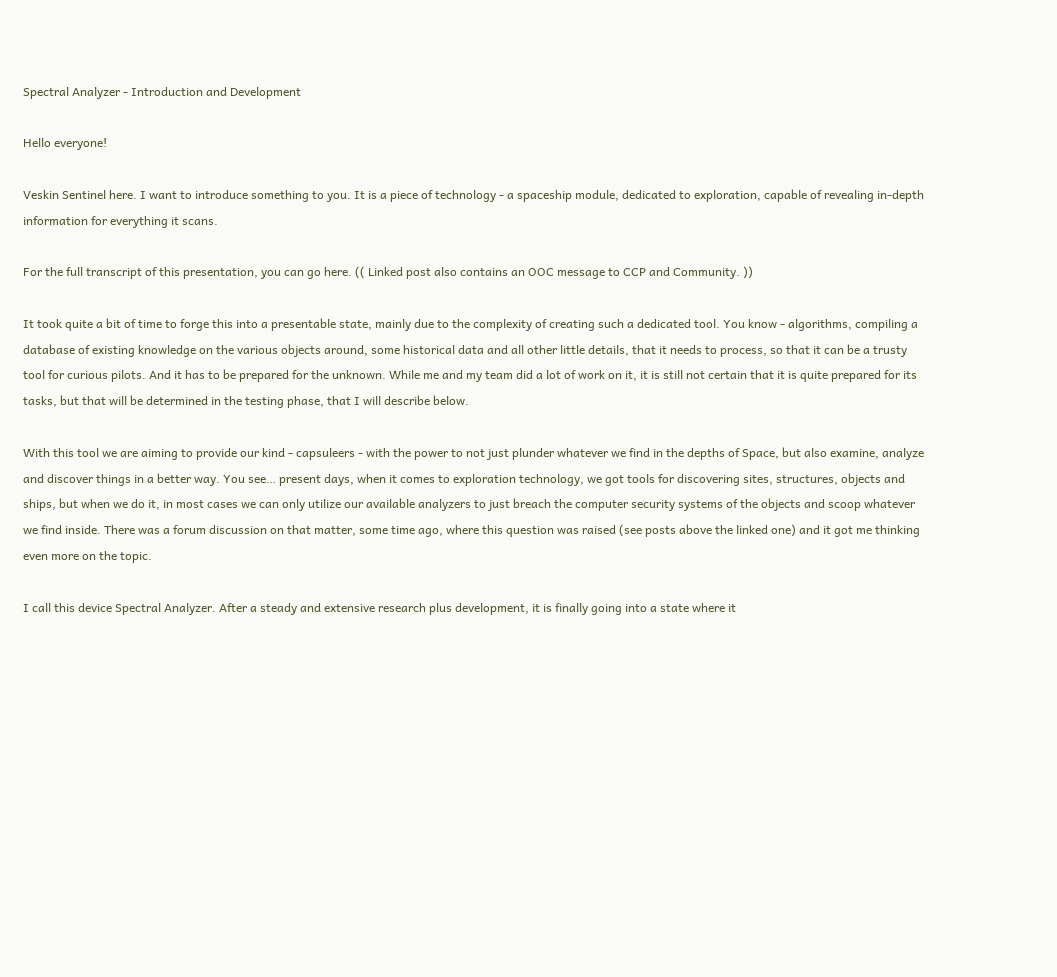Spectral Analyzer - Introduction and Development

Hello everyone!

Veskin Sentinel here. I want to introduce something to you. It is a piece of technology - a spaceship module, dedicated to exploration, capable of revealing in-depth information for everything it scans.

For the full transcript of this presentation, you can go here. (( Linked post also contains an OOC message to CCP and Community. ))

It took quite a bit of time to forge this into a presentable state, mainly due to the complexity of creating such a dedicated tool. You know - algorithms, compiling a database of existing knowledge on the various objects around, some historical data and all other little details, that it needs to process, so that it can be a trusty tool for curious pilots. And it has to be prepared for the unknown. While me and my team did a lot of work on it, it is still not certain that it is quite prepared for its tasks, but that will be determined in the testing phase, that I will describe below.

With this tool we are aiming to provide our kind - capsuleers - with the power to not just plunder whatever we find in the depths of Space, but also examine, analyze and discover things in a better way. You see… present days, when it comes to exploration technology, we got tools for discovering sites, structures, objects and ships, but when we do it, in most cases we can only utilize our available analyzers to just breach the computer security systems of the objects and scoop whatever we find inside. There was a forum discussion on that matter, some time ago, where this question was raised (see posts above the linked one) and it got me thinking even more on the topic.

I call this device Spectral Analyzer. After a steady and extensive research plus development, it is finally going into a state where it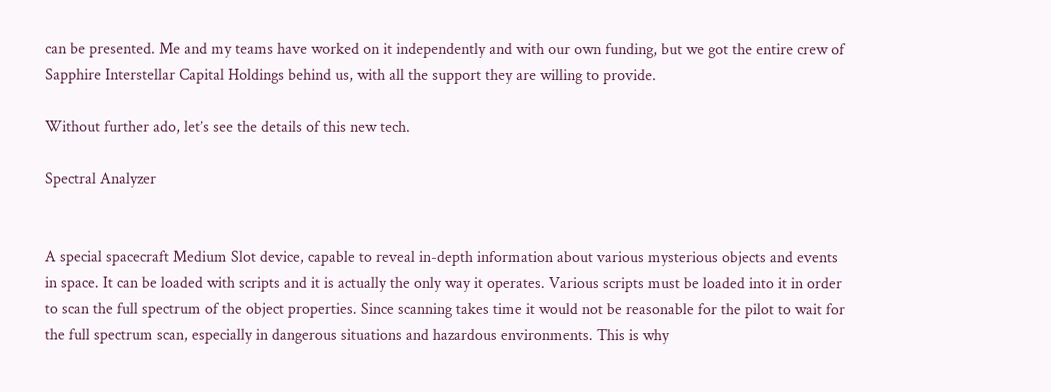can be presented. Me and my teams have worked on it independently and with our own funding, but we got the entire crew of Sapphire Interstellar Capital Holdings behind us, with all the support they are willing to provide.

Without further ado, let’s see the details of this new tech.

Spectral Analyzer


A special spacecraft Medium Slot device, capable to reveal in-depth information about various mysterious objects and events in space. It can be loaded with scripts and it is actually the only way it operates. Various scripts must be loaded into it in order to scan the full spectrum of the object properties. Since scanning takes time it would not be reasonable for the pilot to wait for the full spectrum scan, especially in dangerous situations and hazardous environments. This is why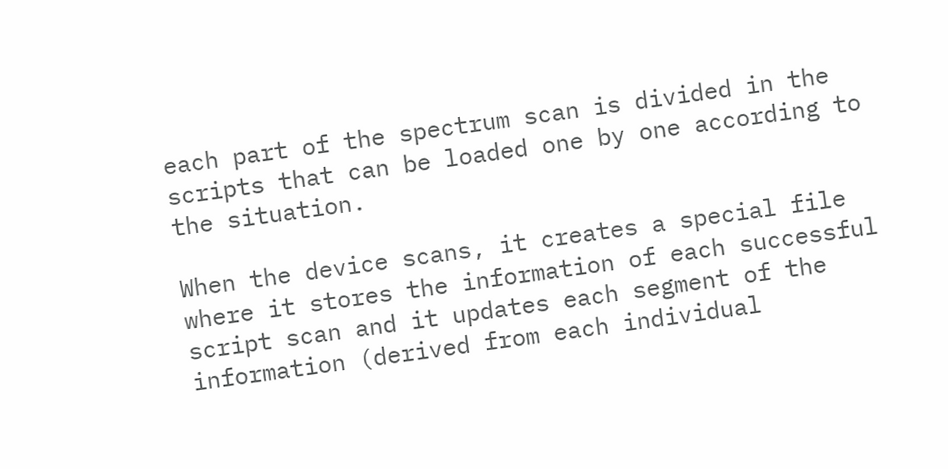each part of the spectrum scan is divided in the scripts that can be loaded one by one according to the situation.

When the device scans, it creates a special file where it stores the information of each successful script scan and it updates each segment of the information (derived from each individual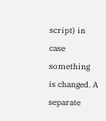script) in case something is changed. A separate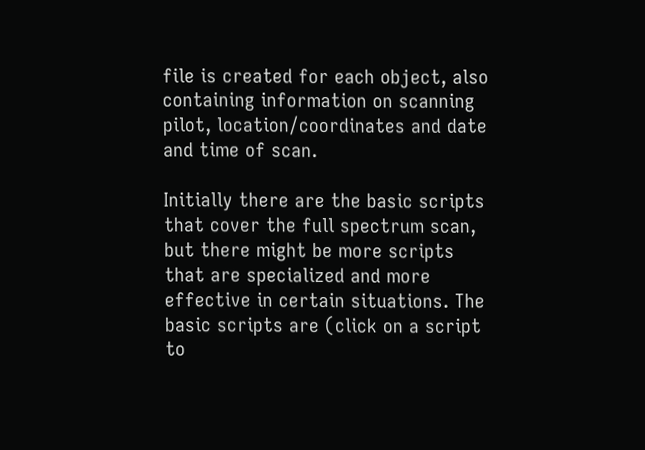file is created for each object, also containing information on scanning pilot, location/coordinates and date and time of scan.

Initially there are the basic scripts that cover the full spectrum scan, but there might be more scripts that are specialized and more effective in certain situations. The basic scripts are (click on a script to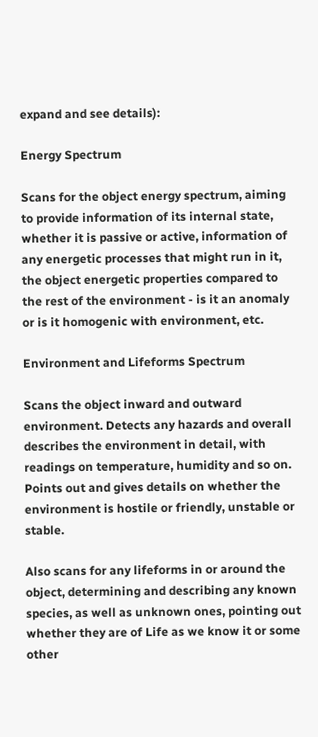expand and see details):

Energy Spectrum

Scans for the object energy spectrum, aiming to provide information of its internal state, whether it is passive or active, information of any energetic processes that might run in it, the object energetic properties compared to the rest of the environment - is it an anomaly or is it homogenic with environment, etc.

Environment and Lifeforms Spectrum

Scans the object inward and outward environment. Detects any hazards and overall describes the environment in detail, with readings on temperature, humidity and so on. Points out and gives details on whether the environment is hostile or friendly, unstable or stable.

Also scans for any lifeforms in or around the object, determining and describing any known species, as well as unknown ones, pointing out whether they are of Life as we know it or some other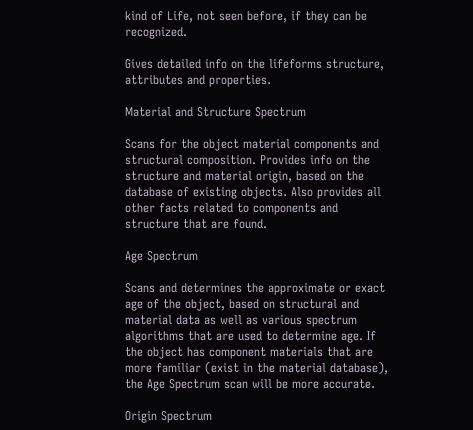kind of Life, not seen before, if they can be recognized.

Gives detailed info on the lifeforms structure, attributes and properties.

Material and Structure Spectrum

Scans for the object material components and structural composition. Provides info on the structure and material origin, based on the database of existing objects. Also provides all other facts related to components and structure that are found.

Age Spectrum

Scans and determines the approximate or exact age of the object, based on structural and material data as well as various spectrum algorithms that are used to determine age. If the object has component materials that are more familiar (exist in the material database), the Age Spectrum scan will be more accurate.

Origin Spectrum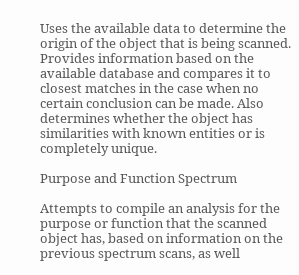Uses the available data to determine the origin of the object that is being scanned. Provides information based on the available database and compares it to closest matches in the case when no certain conclusion can be made. Also determines whether the object has similarities with known entities or is completely unique.

Purpose and Function Spectrum

Attempts to compile an analysis for the purpose or function that the scanned object has, based on information on the previous spectrum scans, as well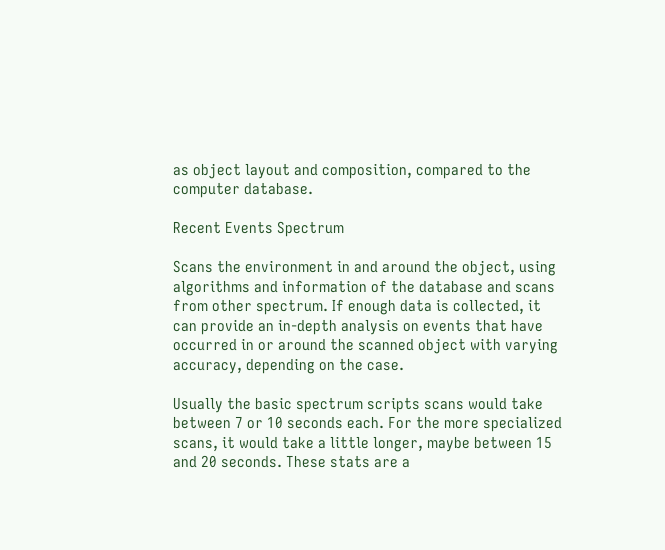as object layout and composition, compared to the computer database.

Recent Events Spectrum

Scans the environment in and around the object, using algorithms and information of the database and scans from other spectrum. If enough data is collected, it can provide an in-depth analysis on events that have occurred in or around the scanned object with varying accuracy, depending on the case.

Usually the basic spectrum scripts scans would take between 7 or 10 seconds each. For the more specialized scans, it would take a little longer, maybe between 15 and 20 seconds. These stats are a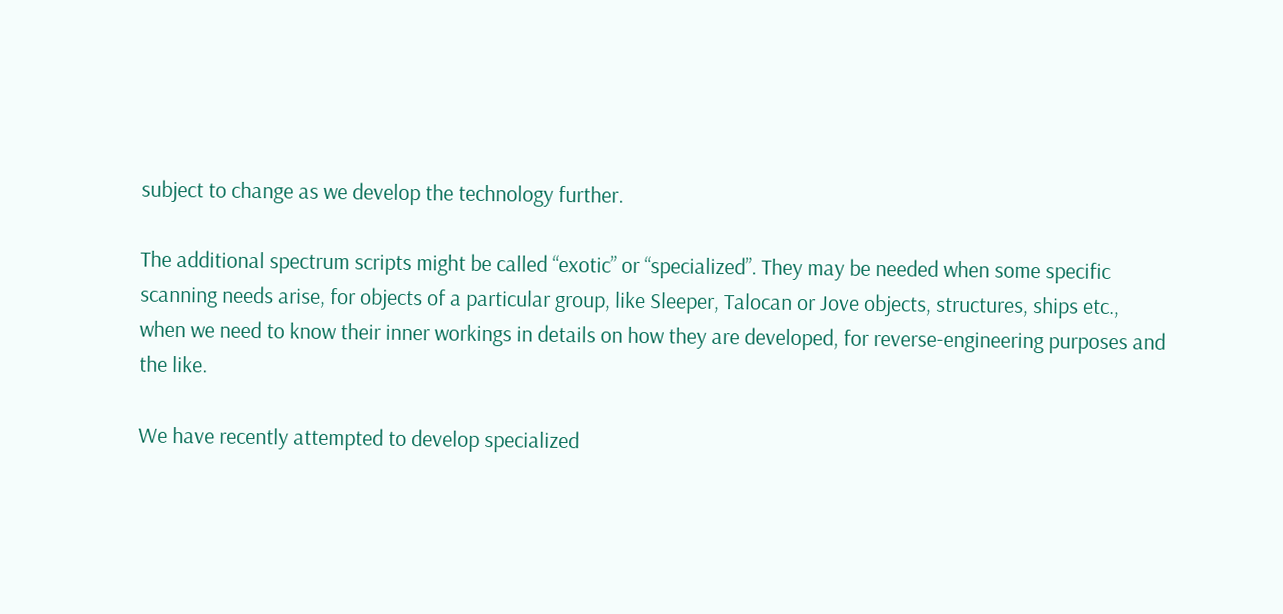subject to change as we develop the technology further.

The additional spectrum scripts might be called “exotic” or “specialized”. They may be needed when some specific scanning needs arise, for objects of a particular group, like Sleeper, Talocan or Jove objects, structures, ships etc., when we need to know their inner workings in details on how they are developed, for reverse-engineering purposes and the like.

We have recently attempted to develop specialized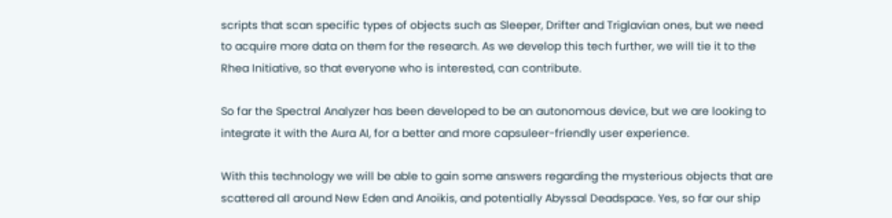scripts that scan specific types of objects such as Sleeper, Drifter and Triglavian ones, but we need to acquire more data on them for the research. As we develop this tech further, we will tie it to the Rhea Initiative, so that everyone who is interested, can contribute.

So far the Spectral Analyzer has been developed to be an autonomous device, but we are looking to integrate it with the Aura AI, for a better and more capsuleer-friendly user experience.

With this technology we will be able to gain some answers regarding the mysterious objects that are scattered all around New Eden and Anoikis, and potentially Abyssal Deadspace. Yes, so far our ship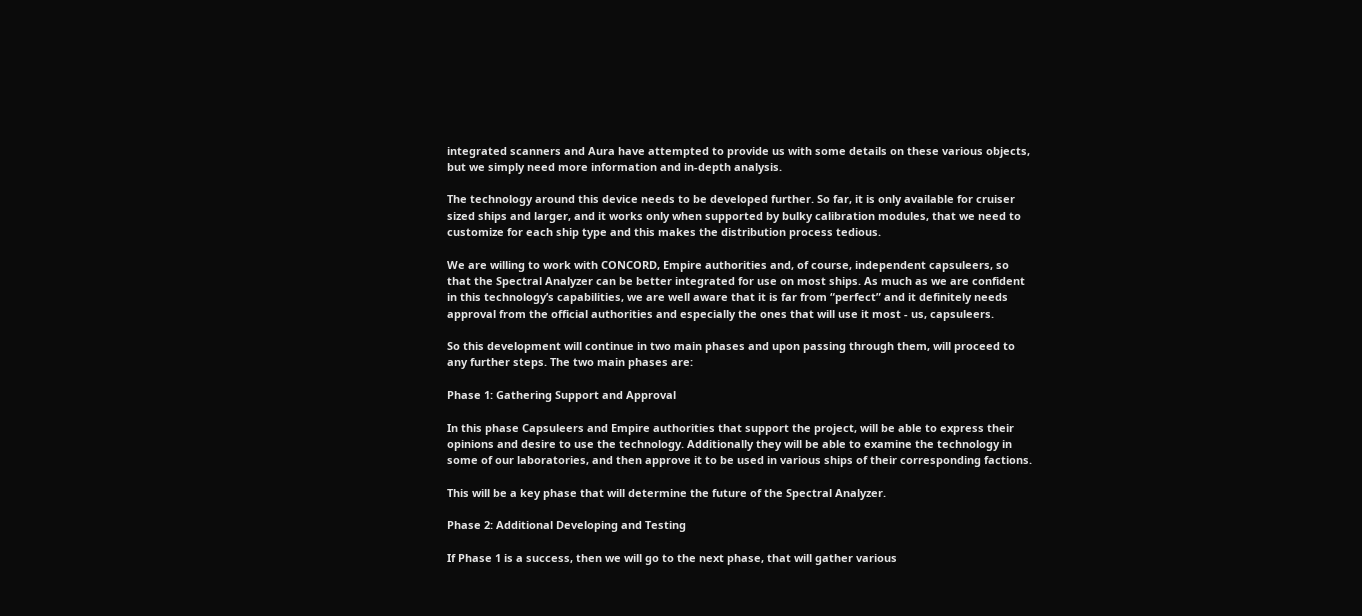integrated scanners and Aura have attempted to provide us with some details on these various objects, but we simply need more information and in-depth analysis.

The technology around this device needs to be developed further. So far, it is only available for cruiser sized ships and larger, and it works only when supported by bulky calibration modules, that we need to customize for each ship type and this makes the distribution process tedious.

We are willing to work with CONCORD, Empire authorities and, of course, independent capsuleers, so that the Spectral Analyzer can be better integrated for use on most ships. As much as we are confident in this technology’s capabilities, we are well aware that it is far from “perfect” and it definitely needs approval from the official authorities and especially the ones that will use it most - us, capsuleers.

So this development will continue in two main phases and upon passing through them, will proceed to any further steps. The two main phases are:

Phase 1: Gathering Support and Approval

In this phase Capsuleers and Empire authorities that support the project, will be able to express their opinions and desire to use the technology. Additionally they will be able to examine the technology in some of our laboratories, and then approve it to be used in various ships of their corresponding factions.

This will be a key phase that will determine the future of the Spectral Analyzer.

Phase 2: Additional Developing and Testing

If Phase 1 is a success, then we will go to the next phase, that will gather various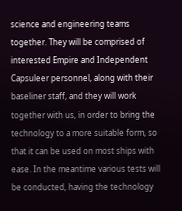science and engineering teams together. They will be comprised of interested Empire and Independent Capsuleer personnel, along with their baseliner staff, and they will work together with us, in order to bring the technology to a more suitable form, so that it can be used on most ships with ease. In the meantime various tests will be conducted, having the technology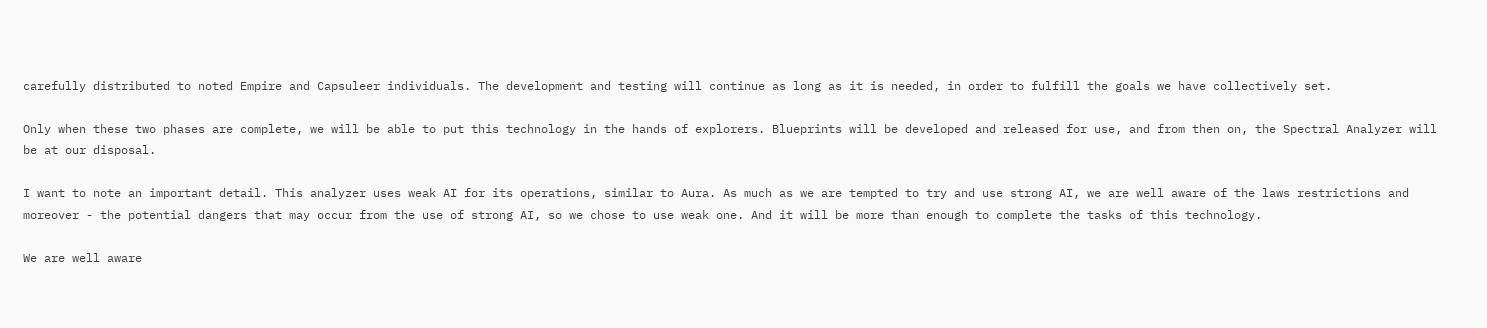carefully distributed to noted Empire and Capsuleer individuals. The development and testing will continue as long as it is needed, in order to fulfill the goals we have collectively set.

Only when these two phases are complete, we will be able to put this technology in the hands of explorers. Blueprints will be developed and released for use, and from then on, the Spectral Analyzer will be at our disposal.

I want to note an important detail. This analyzer uses weak AI for its operations, similar to Aura. As much as we are tempted to try and use strong AI, we are well aware of the laws restrictions and moreover - the potential dangers that may occur from the use of strong AI, so we chose to use weak one. And it will be more than enough to complete the tasks of this technology.

We are well aware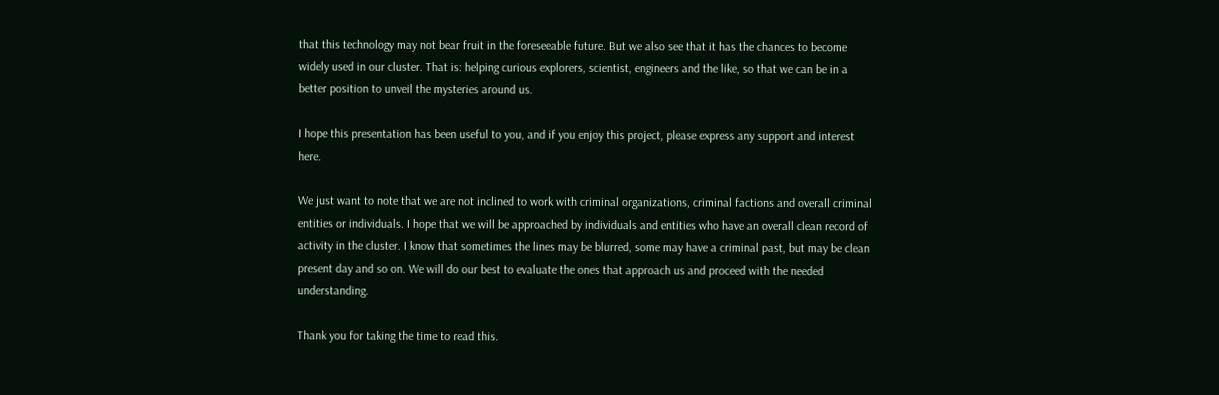that this technology may not bear fruit in the foreseeable future. But we also see that it has the chances to become widely used in our cluster. That is: helping curious explorers, scientist, engineers and the like, so that we can be in a better position to unveil the mysteries around us.

I hope this presentation has been useful to you, and if you enjoy this project, please express any support and interest here.

We just want to note that we are not inclined to work with criminal organizations, criminal factions and overall criminal entities or individuals. I hope that we will be approached by individuals and entities who have an overall clean record of activity in the cluster. I know that sometimes the lines may be blurred, some may have a criminal past, but may be clean present day and so on. We will do our best to evaluate the ones that approach us and proceed with the needed understanding.

Thank you for taking the time to read this.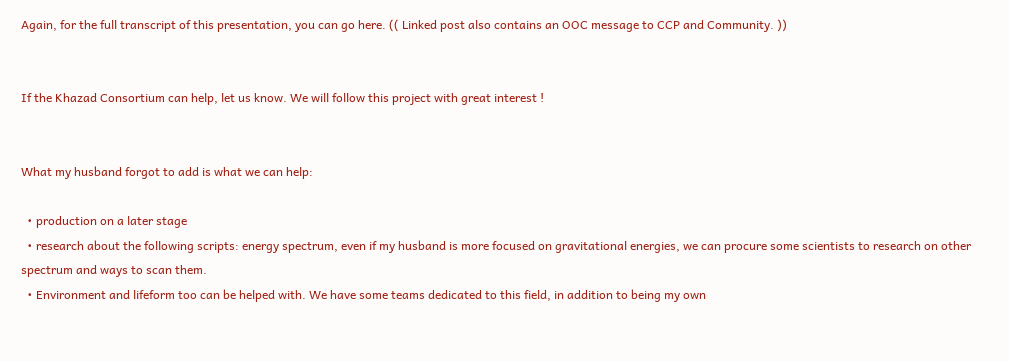Again, for the full transcript of this presentation, you can go here. (( Linked post also contains an OOC message to CCP and Community. ))


If the Khazad Consortium can help, let us know. We will follow this project with great interest !


What my husband forgot to add is what we can help:

  • production on a later stage
  • research about the following scripts: energy spectrum, even if my husband is more focused on gravitational energies, we can procure some scientists to research on other spectrum and ways to scan them.
  • Environment and lifeform too can be helped with. We have some teams dedicated to this field, in addition to being my own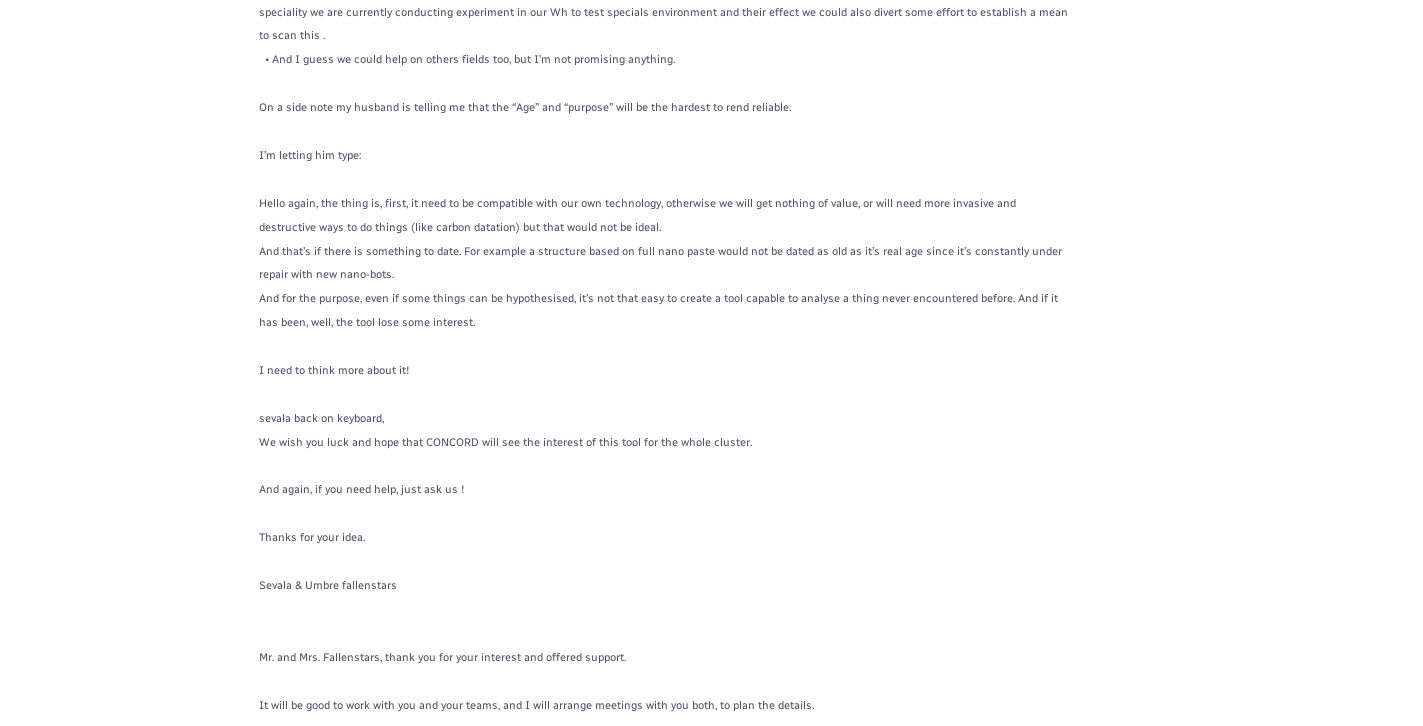speciality we are currently conducting experiment in our Wh to test specials environment and their effect we could also divert some effort to establish a mean to scan this .
  • And I guess we could help on others fields too, but I’m not promising anything.

On a side note my husband is telling me that the “Age” and “purpose” will be the hardest to rend reliable.

I’m letting him type:

Hello again, the thing is, first, it need to be compatible with our own technology, otherwise we will get nothing of value, or will need more invasive and destructive ways to do things (like carbon datation) but that would not be ideal.
And that’s if there is something to date. For example a structure based on full nano paste would not be dated as old as it’s real age since it’s constantly under repair with new nano-bots.
And for the purpose, even if some things can be hypothesised, it’s not that easy to create a tool capable to analyse a thing never encountered before. And if it has been, well, the tool lose some interest.

I need to think more about it!

sevala back on keyboard,
We wish you luck and hope that CONCORD will see the interest of this tool for the whole cluster.

And again, if you need help, just ask us !

Thanks for your idea.

Sevala & Umbre fallenstars


Mr. and Mrs. Fallenstars, thank you for your interest and offered support.

It will be good to work with you and your teams, and I will arrange meetings with you both, to plan the details.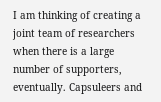I am thinking of creating a joint team of researchers when there is a large number of supporters, eventually. Capsuleers and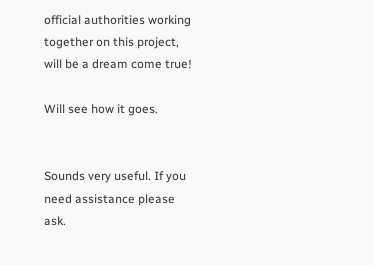official authorities working together on this project, will be a dream come true!

Will see how it goes.


Sounds very useful. If you need assistance please ask.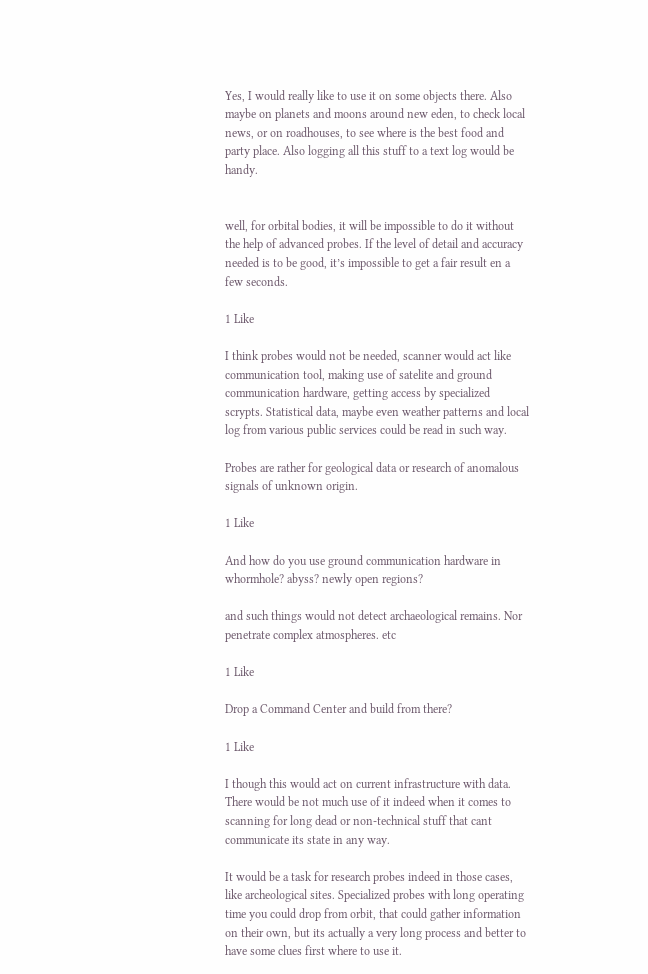Yes, I would really like to use it on some objects there. Also maybe on planets and moons around new eden, to check local news, or on roadhouses, to see where is the best food and party place. Also logging all this stuff to a text log would be handy.


well, for orbital bodies, it will be impossible to do it without the help of advanced probes. If the level of detail and accuracy needed is to be good, it’s impossible to get a fair result en a few seconds.

1 Like

I think probes would not be needed, scanner would act like communication tool, making use of satelite and ground communication hardware, getting access by specialized scrypts. Statistical data, maybe even weather patterns and local log from various public services could be read in such way.

Probes are rather for geological data or research of anomalous signals of unknown origin.

1 Like

And how do you use ground communication hardware in whormhole? abyss? newly open regions?

and such things would not detect archaeological remains. Nor penetrate complex atmospheres. etc

1 Like

Drop a Command Center and build from there?

1 Like

I though this would act on current infrastructure with data. There would be not much use of it indeed when it comes to scanning for long dead or non-technical stuff that cant communicate its state in any way.

It would be a task for research probes indeed in those cases, like archeological sites. Specialized probes with long operating time you could drop from orbit, that could gather information on their own, but its actually a very long process and better to have some clues first where to use it.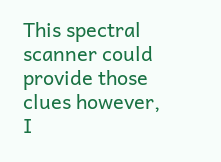This spectral scanner could provide those clues however, I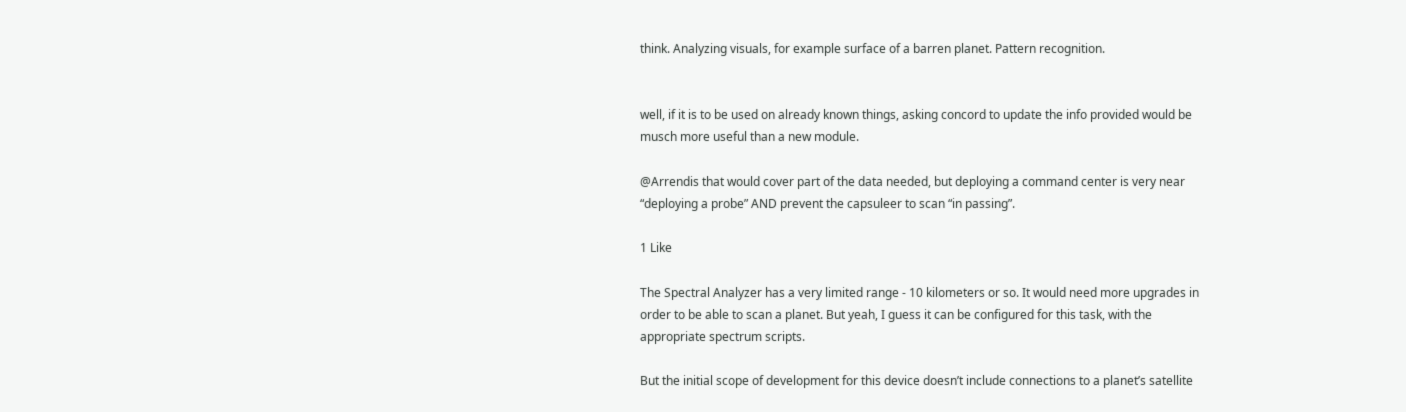think. Analyzing visuals, for example surface of a barren planet. Pattern recognition.


well, if it is to be used on already known things, asking concord to update the info provided would be musch more useful than a new module.

@Arrendis that would cover part of the data needed, but deploying a command center is very near “deploying a probe” AND prevent the capsuleer to scan “in passing”.

1 Like

The Spectral Analyzer has a very limited range - 10 kilometers or so. It would need more upgrades in order to be able to scan a planet. But yeah, I guess it can be configured for this task, with the appropriate spectrum scripts.

But the initial scope of development for this device doesn’t include connections to a planet’s satellite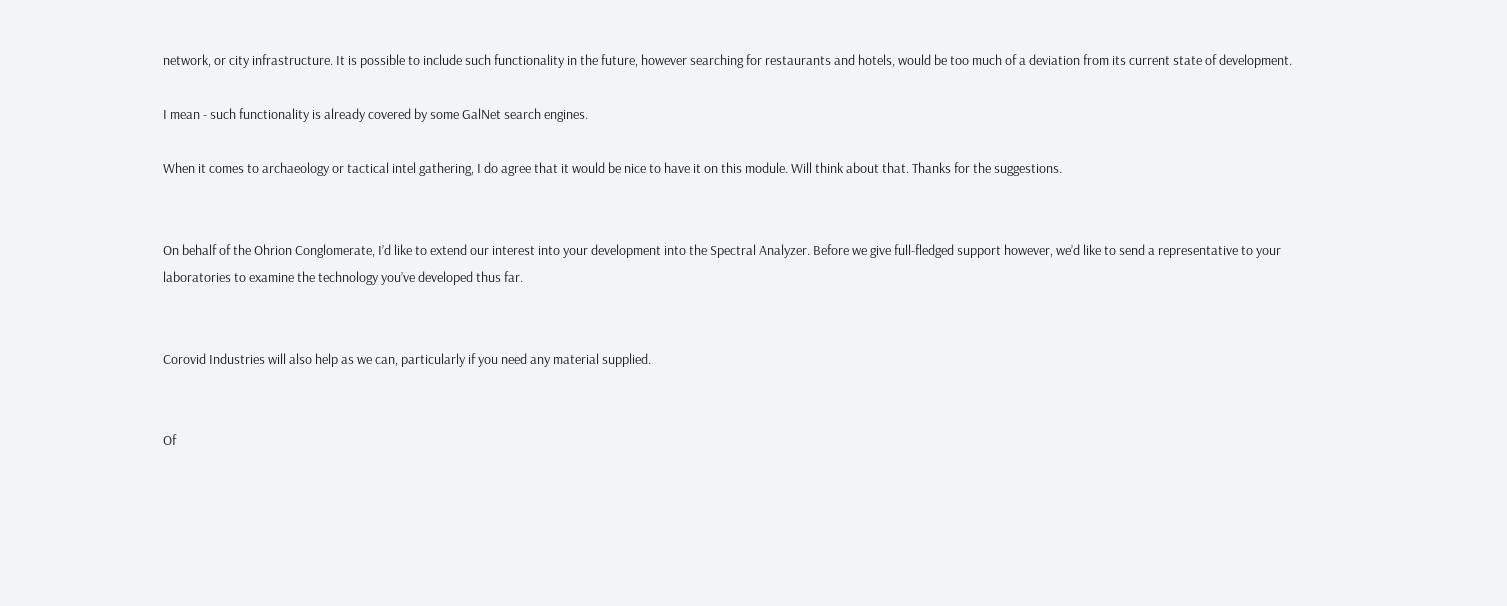network, or city infrastructure. It is possible to include such functionality in the future, however searching for restaurants and hotels, would be too much of a deviation from its current state of development.

I mean - such functionality is already covered by some GalNet search engines.

When it comes to archaeology or tactical intel gathering, I do agree that it would be nice to have it on this module. Will think about that. Thanks for the suggestions.


On behalf of the Ohrion Conglomerate, I’d like to extend our interest into your development into the Spectral Analyzer. Before we give full-fledged support however, we’d like to send a representative to your laboratories to examine the technology you’ve developed thus far.


Corovid Industries will also help as we can, particularly if you need any material supplied.


Of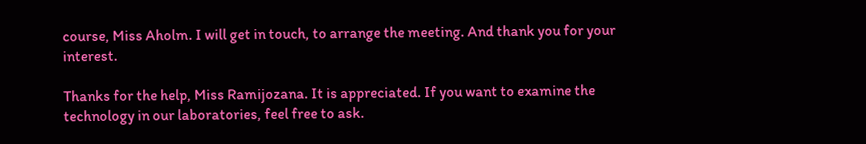course, Miss Aholm. I will get in touch, to arrange the meeting. And thank you for your interest.

Thanks for the help, Miss Ramijozana. It is appreciated. If you want to examine the technology in our laboratories, feel free to ask.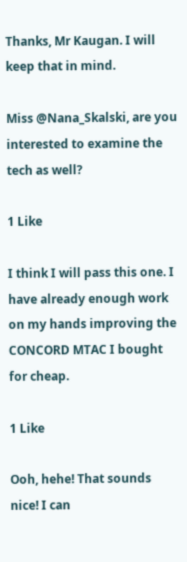Thanks, Mr Kaugan. I will keep that in mind.

Miss @Nana_Skalski, are you interested to examine the tech as well?

1 Like

I think I will pass this one. I have already enough work on my hands improving the CONCORD MTAC I bought for cheap.

1 Like

Ooh, hehe! That sounds nice! I can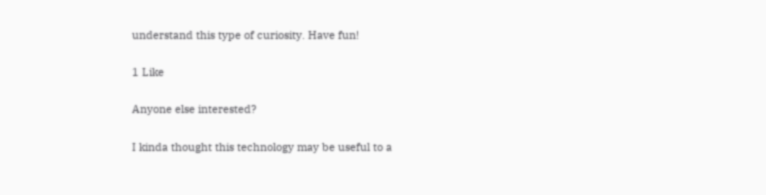understand this type of curiosity. Have fun!

1 Like

Anyone else interested?

I kinda thought this technology may be useful to a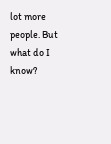lot more people. But what do I know?